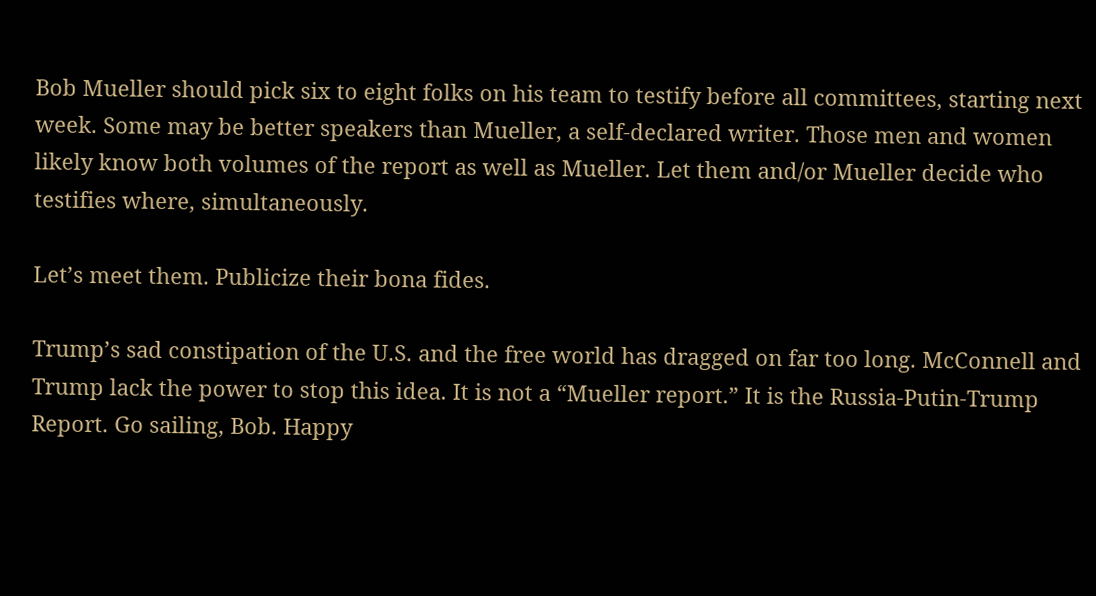Bob Mueller should pick six to eight folks on his team to testify before all committees, starting next week. Some may be better speakers than Mueller, a self-declared writer. Those men and women likely know both volumes of the report as well as Mueller. Let them and/or Mueller decide who testifies where, simultaneously.

Let’s meet them. Publicize their bona fides.

Trump’s sad constipation of the U.S. and the free world has dragged on far too long. McConnell and Trump lack the power to stop this idea. It is not a “Mueller report.” It is the Russia-Putin-Trump Report. Go sailing, Bob. Happy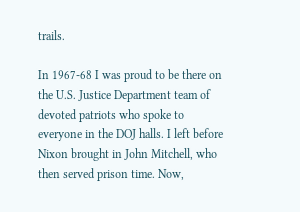trails.

In 1967-68 I was proud to be there on the U.S. Justice Department team of devoted patriots who spoke to everyone in the DOJ halls. I left before Nixon brought in John Mitchell, who then served prison time. Now,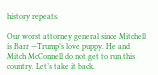history repeats.

Our worst attorney general since Mitchell is Barr —Trump’s love puppy. He and Mitch McConnell do not get to run this country. Let’s take it back.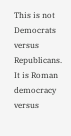This is not Democrats versus Republicans. It is Roman democracy versus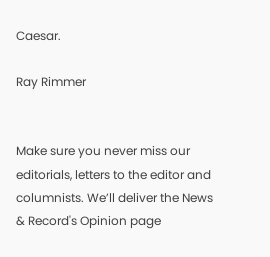Caesar.

Ray Rimmer


Make sure you never miss our editorials, letters to the editor and columnists. We’ll deliver the News & Record's Opinion page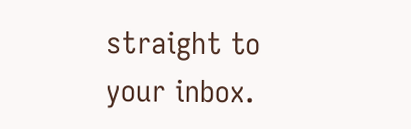straight to your inbox.